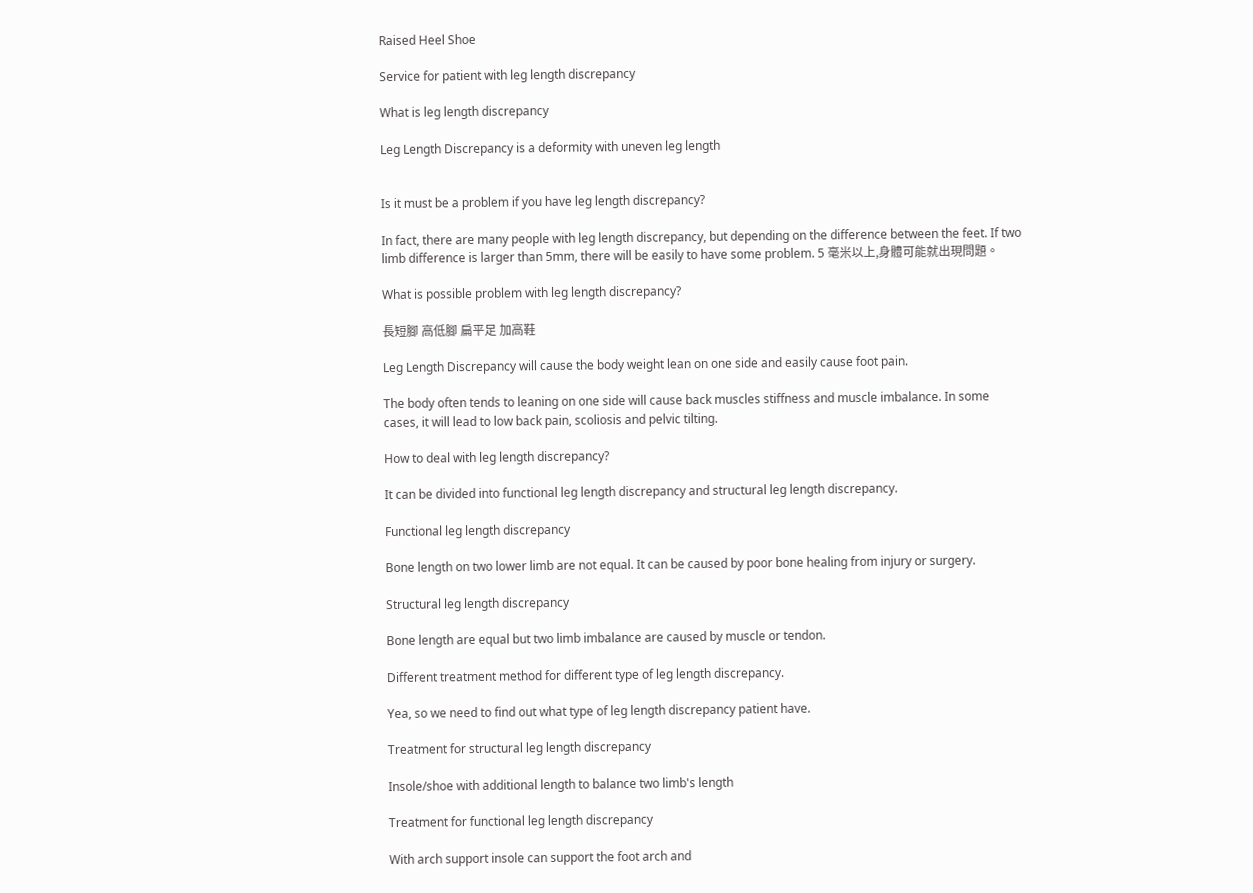Raised Heel Shoe

Service for patient with leg length discrepancy

What is leg length discrepancy

Leg Length Discrepancy is a deformity with uneven leg length


Is it must be a problem if you have leg length discrepancy?

In fact, there are many people with leg length discrepancy, but depending on the difference between the feet. If two limb difference is larger than 5mm, there will be easily to have some problem. 5 毫米以上,身體可能就出現問題。

What is possible problem with leg length discrepancy?

長短腳 高低腳 扁平足 加高鞋

Leg Length Discrepancy will cause the body weight lean on one side and easily cause foot pain.

The body often tends to leaning on one side will cause back muscles stiffness and muscle imbalance. In some cases, it will lead to low back pain, scoliosis and pelvic tilting.

How to deal with leg length discrepancy?

It can be divided into functional leg length discrepancy and structural leg length discrepancy.

Functional leg length discrepancy

Bone length on two lower limb are not equal. It can be caused by poor bone healing from injury or surgery.

Structural leg length discrepancy

Bone length are equal but two limb imbalance are caused by muscle or tendon.

Different treatment method for different type of leg length discrepancy.

Yea, so we need to find out what type of leg length discrepancy patient have.

Treatment for structural leg length discrepancy

Insole/shoe with additional length to balance two limb's length

Treatment for functional leg length discrepancy

With arch support insole can support the foot arch and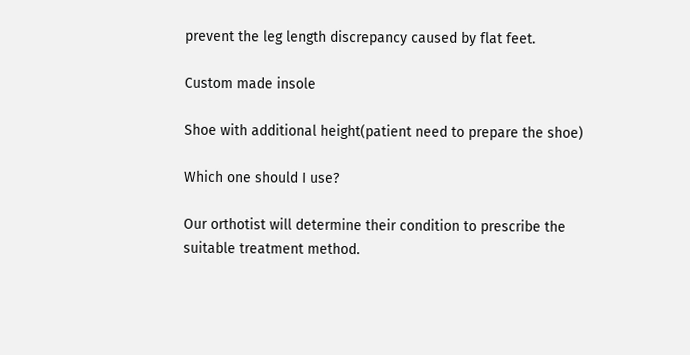prevent the leg length discrepancy caused by flat feet.

Custom made insole

Shoe with additional height(patient need to prepare the shoe)

Which one should I use?

Our orthotist will determine their condition to prescribe the suitable treatment method.